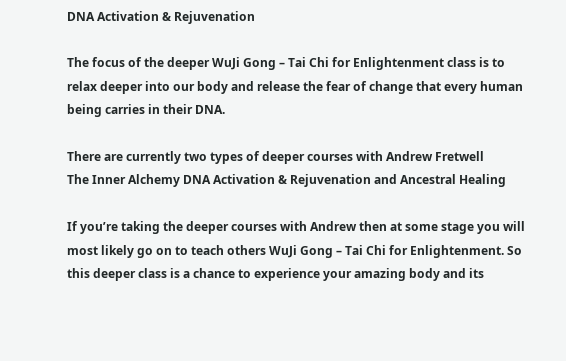DNA Activation & Rejuvenation

The focus of the deeper WuJi Gong – Tai Chi for Enlightenment class is to relax deeper into our body and release the fear of change that every human being carries in their DNA.

There are currently two types of deeper courses with Andrew Fretwell
The Inner Alchemy DNA Activation & Rejuvenation and Ancestral Healing

If you’re taking the deeper courses with Andrew then at some stage you will most likely go on to teach others WuJi Gong – Tai Chi for Enlightenment. So this deeper class is a chance to experience your amazing body and its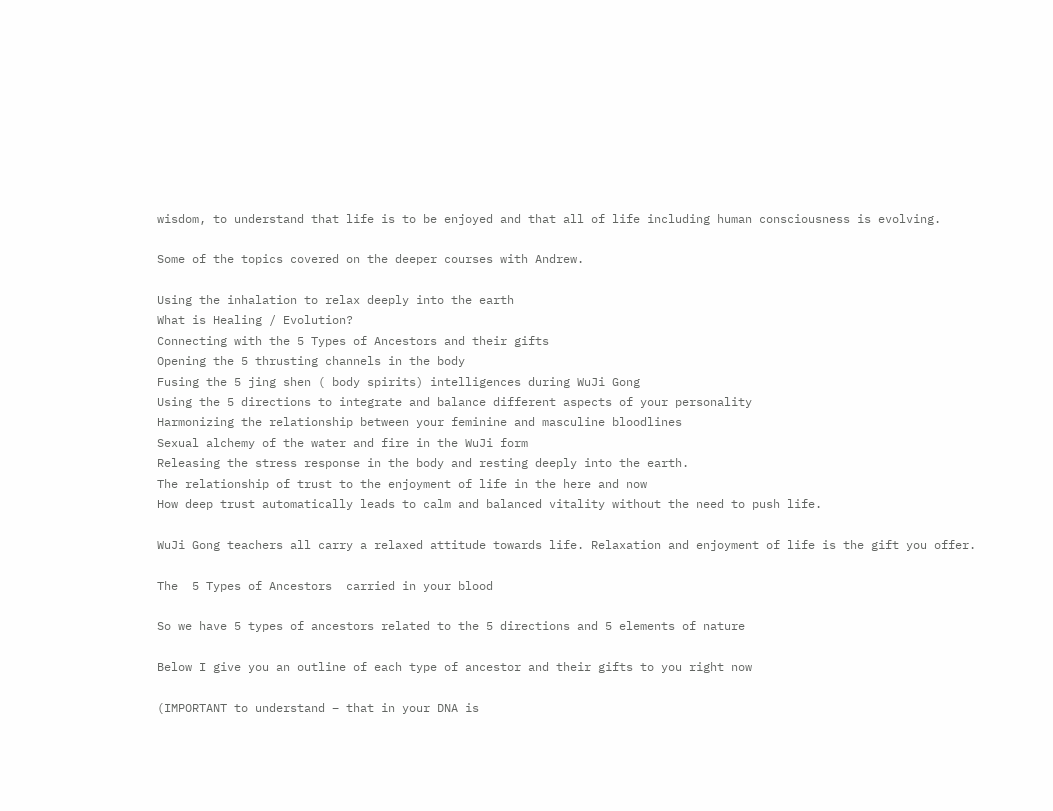wisdom, to understand that life is to be enjoyed and that all of life including human consciousness is evolving.

Some of the topics covered on the deeper courses with Andrew.

Using the inhalation to relax deeply into the earth
What is Healing / Evolution?
Connecting with the 5 Types of Ancestors and their gifts
Opening the 5 thrusting channels in the body
Fusing the 5 jing shen ( body spirits) intelligences during WuJi Gong
Using the 5 directions to integrate and balance different aspects of your personality
Harmonizing the relationship between your feminine and masculine bloodlines
Sexual alchemy of the water and fire in the WuJi form
Releasing the stress response in the body and resting deeply into the earth.
The relationship of trust to the enjoyment of life in the here and now
How deep trust automatically leads to calm and balanced vitality without the need to push life.

WuJi Gong teachers all carry a relaxed attitude towards life. Relaxation and enjoyment of life is the gift you offer.

The  5 Types of Ancestors  carried in your blood

So we have 5 types of ancestors related to the 5 directions and 5 elements of nature

Below I give you an outline of each type of ancestor and their gifts to you right now

(IMPORTANT to understand – that in your DNA is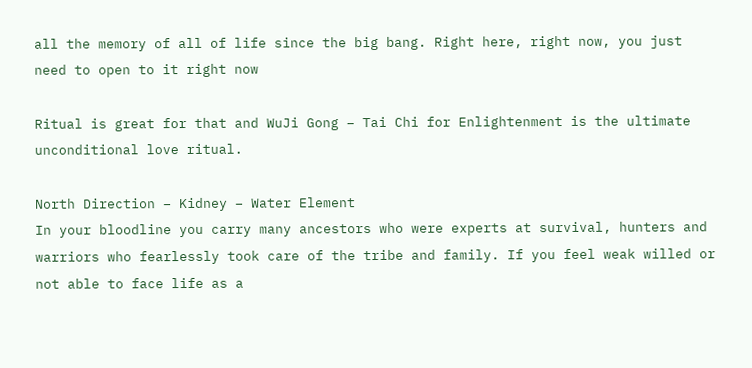all the memory of all of life since the big bang. Right here, right now, you just need to open to it right now

Ritual is great for that and WuJi Gong – Tai Chi for Enlightenment is the ultimate unconditional love ritual.

North Direction – Kidney – Water Element
In your bloodline you carry many ancestors who were experts at survival, hunters and warriors who fearlessly took care of the tribe and family. If you feel weak willed or not able to face life as a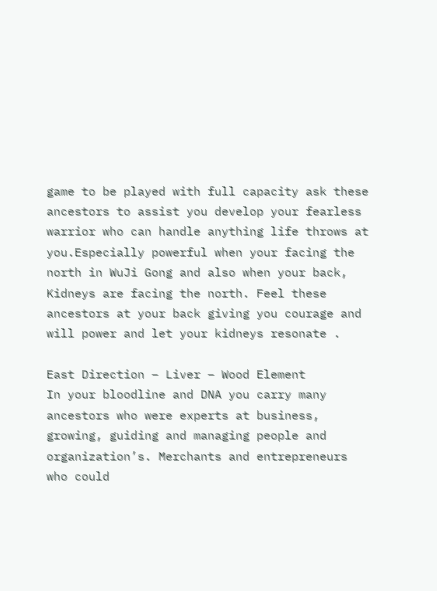game to be played with full capacity ask these ancestors to assist you develop your fearless warrior who can handle anything life throws at you.Especially powerful when your facing the north in WuJi Gong and also when your back, Kidneys are facing the north. Feel these ancestors at your back giving you courage and will power and let your kidneys resonate .

East Direction – Liver – Wood Element
In your bloodline and DNA you carry many ancestors who were experts at business, growing, guiding and managing people and organization’s. Merchants and entrepreneurs who could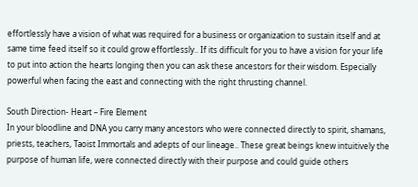effortlessly have a vision of what was required for a business or organization to sustain itself and at same time feed itself so it could grow effortlessly.. If its difficult for you to have a vision for your life to put into action the hearts longing then you can ask these ancestors for their wisdom. Especially powerful when facing the east and connecting with the right thrusting channel.

South Direction- Heart – Fire Element
In your bloodline and DNA you carry many ancestors who were connected directly to spirit, shamans, priests, teachers, Taoist Immortals and adepts of our lineage.. These great beings knew intuitively the purpose of human life, were connected directly with their purpose and could guide others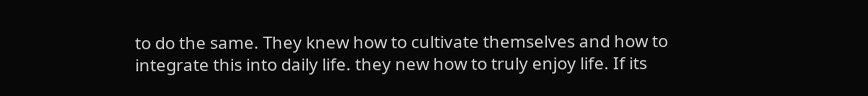to do the same. They knew how to cultivate themselves and how to integrate this into daily life. they new how to truly enjoy life. If its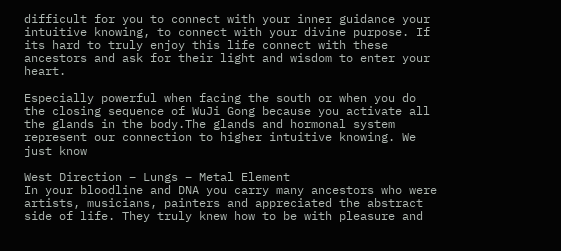difficult for you to connect with your inner guidance your intuitive knowing, to connect with your divine purpose. If its hard to truly enjoy this life connect with these ancestors and ask for their light and wisdom to enter your heart.

Especially powerful when facing the south or when you do the closing sequence of WuJi Gong because you activate all the glands in the body.The glands and hormonal system represent our connection to higher intuitive knowing. We just know

West Direction – Lungs – Metal Element
In your bloodline and DNA you carry many ancestors who were artists, musicians, painters and appreciated the abstract side of life. They truly knew how to be with pleasure and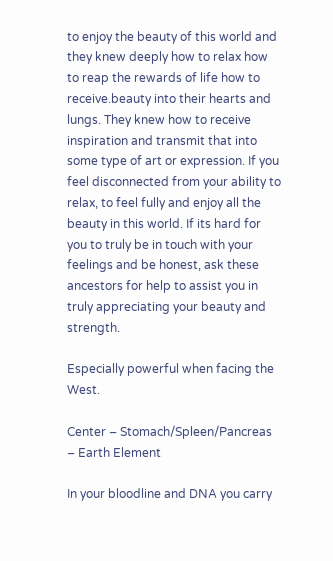to enjoy the beauty of this world and they knew deeply how to relax how to reap the rewards of life how to receive.beauty into their hearts and lungs. They knew how to receive inspiration and transmit that into some type of art or expression. If you feel disconnected from your ability to relax, to feel fully and enjoy all the beauty in this world. If its hard for you to truly be in touch with your feelings and be honest, ask these ancestors for help to assist you in truly appreciating your beauty and strength.

Especially powerful when facing the West.

Center – Stomach/Spleen/Pancreas – Earth Element

In your bloodline and DNA you carry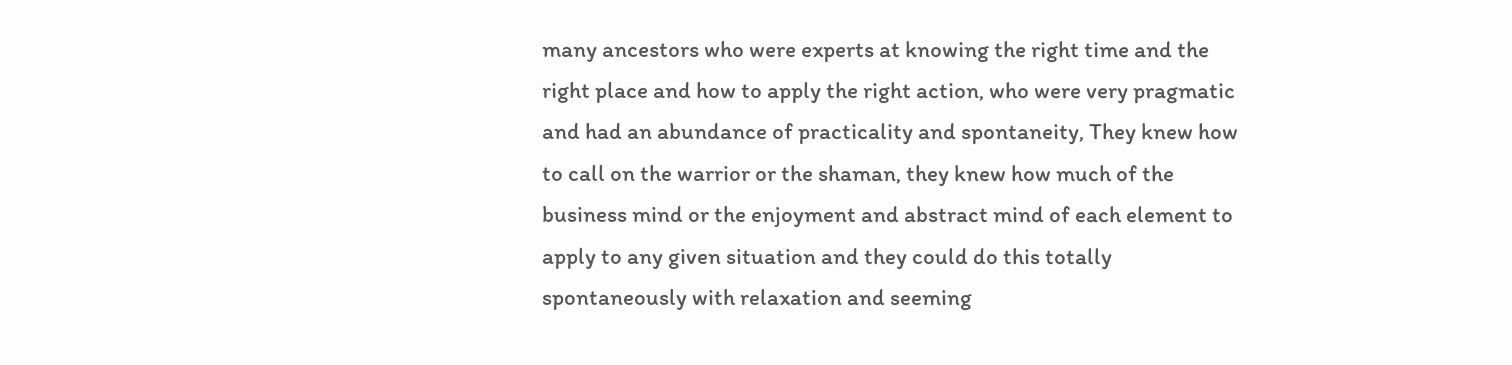many ancestors who were experts at knowing the right time and the right place and how to apply the right action, who were very pragmatic and had an abundance of practicality and spontaneity, They knew how to call on the warrior or the shaman, they knew how much of the business mind or the enjoyment and abstract mind of each element to apply to any given situation and they could do this totally spontaneously with relaxation and seeming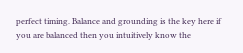perfect timing. Balance and grounding is the key here if you are balanced then you intuitively know the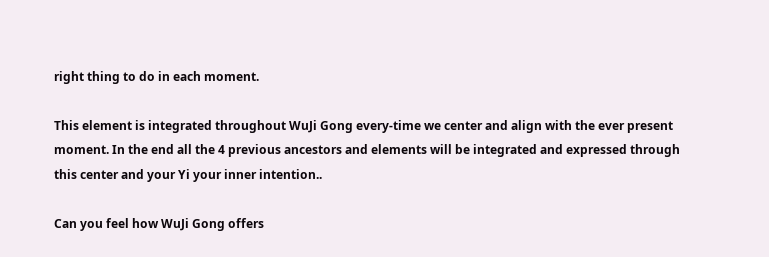right thing to do in each moment.

This element is integrated throughout WuJi Gong every-time we center and align with the ever present moment. In the end all the 4 previous ancestors and elements will be integrated and expressed through this center and your Yi your inner intention..

Can you feel how WuJi Gong offers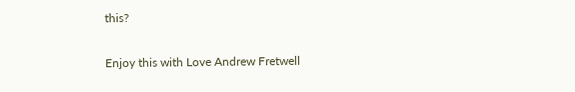this?

Enjoy this with Love Andrew Fretwell